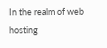In the realm of web hosting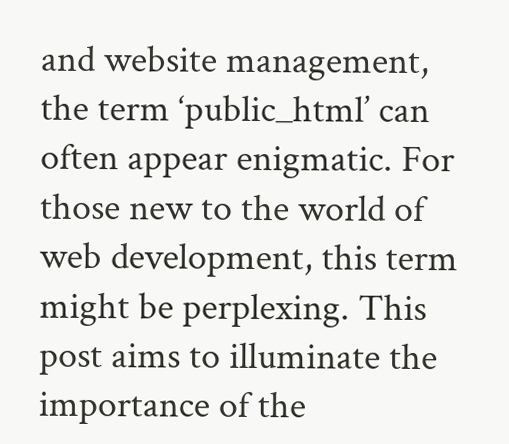and website management, the term ‘public_html’ can often appear enigmatic. For those new to the world of web development, this term might be perplexing. This post aims to illuminate the importance of the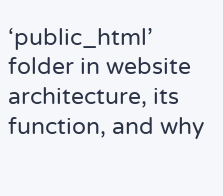‘public_html’ folder in website architecture, its function, and why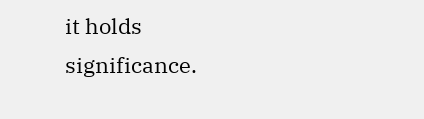it holds significance.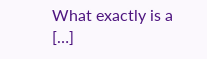What exactly is a […]